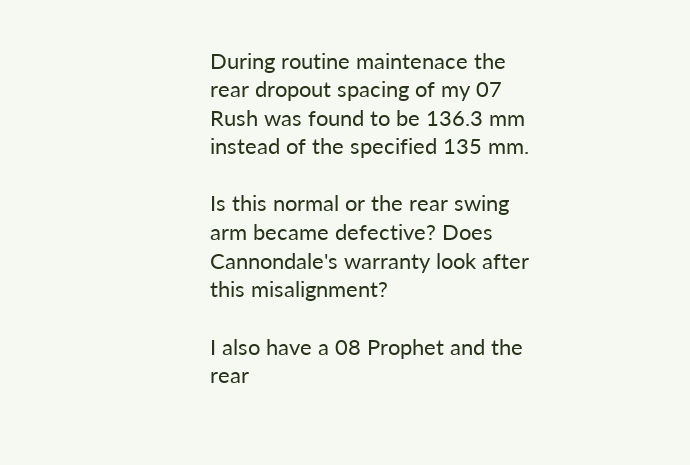During routine maintenace the rear dropout spacing of my 07 Rush was found to be 136.3 mm instead of the specified 135 mm.

Is this normal or the rear swing arm became defective? Does Cannondale's warranty look after this misalignment?

I also have a 08 Prophet and the rear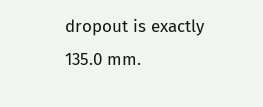dropout is exactly 135.0 mm.